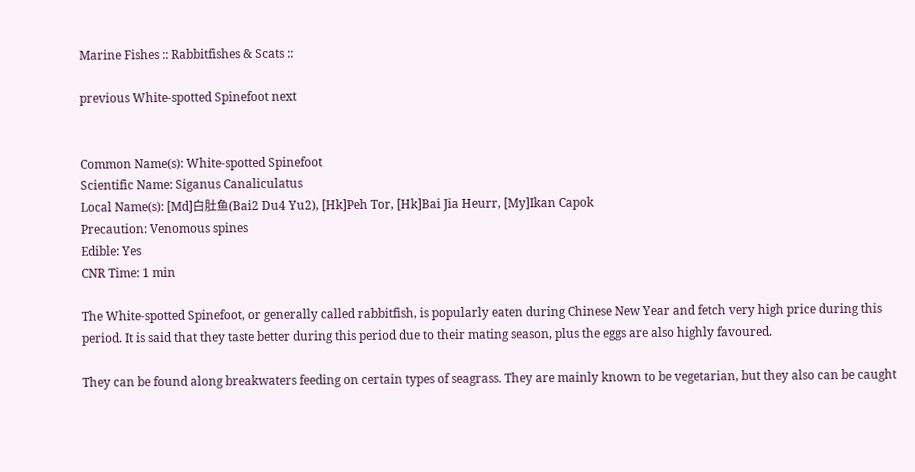Marine Fishes :: Rabbitfishes & Scats ::

previous White-spotted Spinefoot next


Common Name(s): White-spotted Spinefoot
Scientific Name: Siganus Canaliculatus
Local Name(s): [Md]白肚鱼(Bai2 Du4 Yu2), [Hk]Peh Tor, [Hk]Bai Jia Heurr, [My]Ikan Capok
Precaution: Venomous spines
Edible: Yes
CNR Time: 1 min

The White-spotted Spinefoot, or generally called rabbitfish, is popularly eaten during Chinese New Year and fetch very high price during this period. It is said that they taste better during this period due to their mating season, plus the eggs are also highly favoured.

They can be found along breakwaters feeding on certain types of seagrass. They are mainly known to be vegetarian, but they also can be caught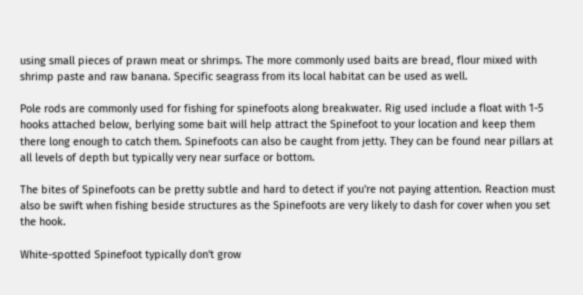using small pieces of prawn meat or shrimps. The more commonly used baits are bread, flour mixed with shrimp paste and raw banana. Specific seagrass from its local habitat can be used as well.

Pole rods are commonly used for fishing for spinefoots along breakwater. Rig used include a float with 1-5 hooks attached below, berlying some bait will help attract the Spinefoot to your location and keep them there long enough to catch them. Spinefoots can also be caught from jetty. They can be found near pillars at all levels of depth but typically very near surface or bottom.

The bites of Spinefoots can be pretty subtle and hard to detect if you're not paying attention. Reaction must also be swift when fishing beside structures as the Spinefoots are very likely to dash for cover when you set the hook.

White-spotted Spinefoot typically don't grow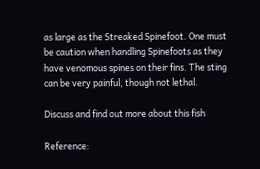as large as the Streaked Spinefoot. One must be caution when handling Spinefoots as they have venomous spines on their fins. The sting can be very painful, though not lethal.

Discuss and find out more about this fish

Reference: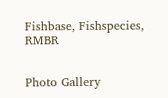Fishbase, Fishspecies, RMBR


Photo Gallery